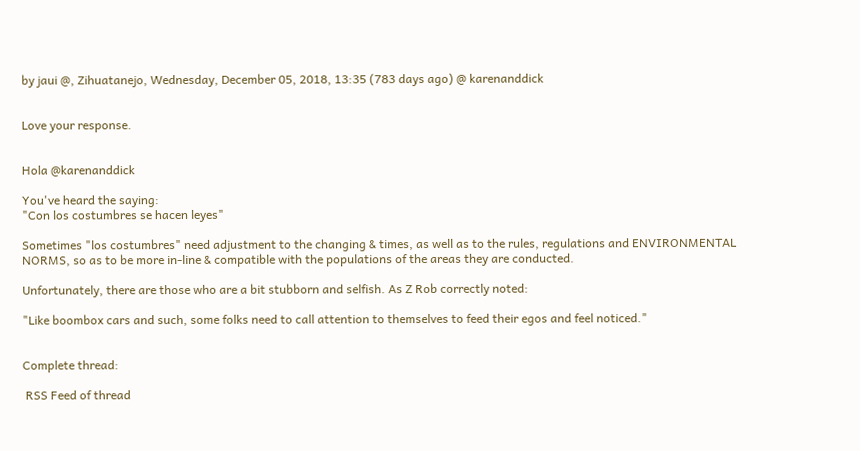by jaui @, Zihuatanejo, Wednesday, December 05, 2018, 13:35 (783 days ago) @ karenanddick


Love your response.


Hola @karenanddick

You've heard the saying:
"Con los costumbres se hacen leyes"

Sometimes "los costumbres" need adjustment to the changing & times, as well as to the rules, regulations and ENVIRONMENTAL NORMS, so as to be more in-line & compatible with the populations of the areas they are conducted.

Unfortunately, there are those who are a bit stubborn and selfish. As Z Rob correctly noted:

"Like boombox cars and such, some folks need to call attention to themselves to feed their egos and feel noticed."


Complete thread:

 RSS Feed of thread